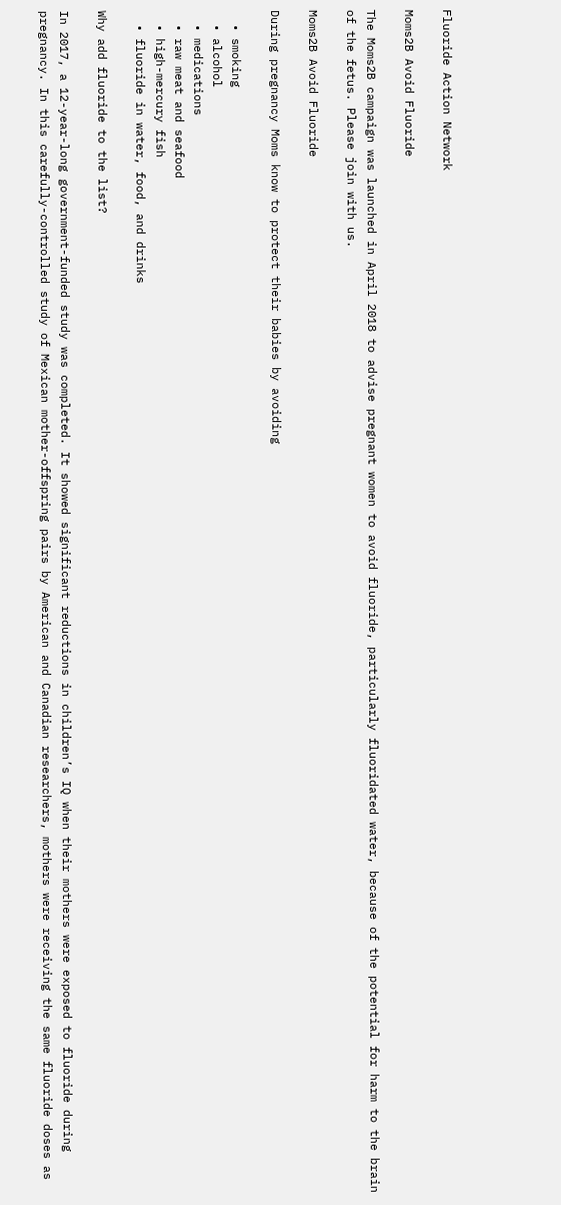Fluoride Action Network

Moms2B Avoid Fluoride

The Moms2B campaign was launched in April 2018 to advise pregnant women to avoid fluoride, particularly fluoridated water, because of the potential for harm to the brain of the fetus. Please join with us.

Moms2B Avoid Fluoride

During pregnancy Moms know to protect their babies by avoiding

  • smoking
  • alcohol
  • medications
  • raw meat and seafood
  • high-mercury fish
  • fluoride in water, food, and drinks

Why add fluoride to the list?

In 2017, a 12-year-long government-funded study was completed. It showed significant reductions in children’s IQ when their mothers were exposed to fluoride during pregnancy. In this carefully-controlled study of Mexican mother-offspring pairs by American and Canadian researchers, mothers were receiving the same fluoride doses as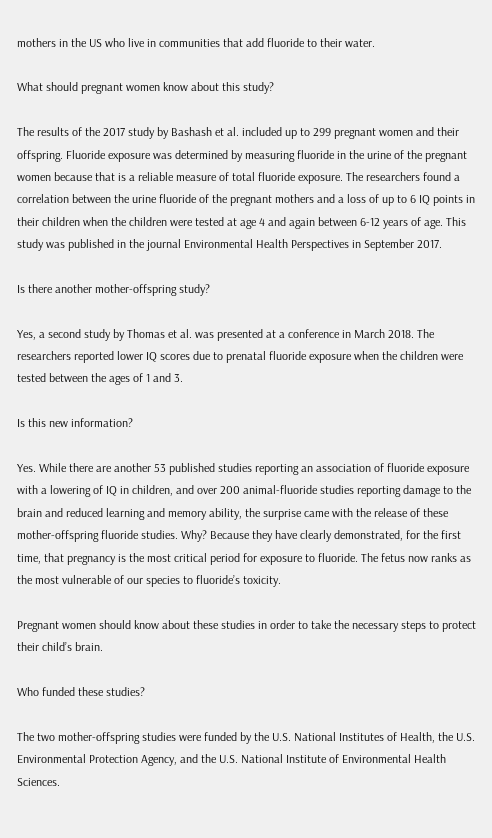mothers in the US who live in communities that add fluoride to their water.

What should pregnant women know about this study?

The results of the 2017 study by Bashash et al. included up to 299 pregnant women and their offspring. Fluoride exposure was determined by measuring fluoride in the urine of the pregnant women because that is a reliable measure of total fluoride exposure. The researchers found a correlation between the urine fluoride of the pregnant mothers and a loss of up to 6 IQ points in their children when the children were tested at age 4 and again between 6-12 years of age. This study was published in the journal Environmental Health Perspectives in September 2017.

Is there another mother-offspring study?

Yes, a second study by Thomas et al. was presented at a conference in March 2018. The researchers reported lower IQ scores due to prenatal fluoride exposure when the children were tested between the ages of 1 and 3.

Is this new information?

Yes. While there are another 53 published studies reporting an association of fluoride exposure with a lowering of IQ in children, and over 200 animal-fluoride studies reporting damage to the brain and reduced learning and memory ability, the surprise came with the release of these mother-offspring fluoride studies. Why? Because they have clearly demonstrated, for the first time, that pregnancy is the most critical period for exposure to fluoride. The fetus now ranks as the most vulnerable of our species to fluoride’s toxicity.

Pregnant women should know about these studies in order to take the necessary steps to protect their child’s brain.

Who funded these studies?

The two mother-offspring studies were funded by the U.S. National Institutes of Health, the U.S. Environmental Protection Agency, and the U.S. National Institute of Environmental Health Sciences.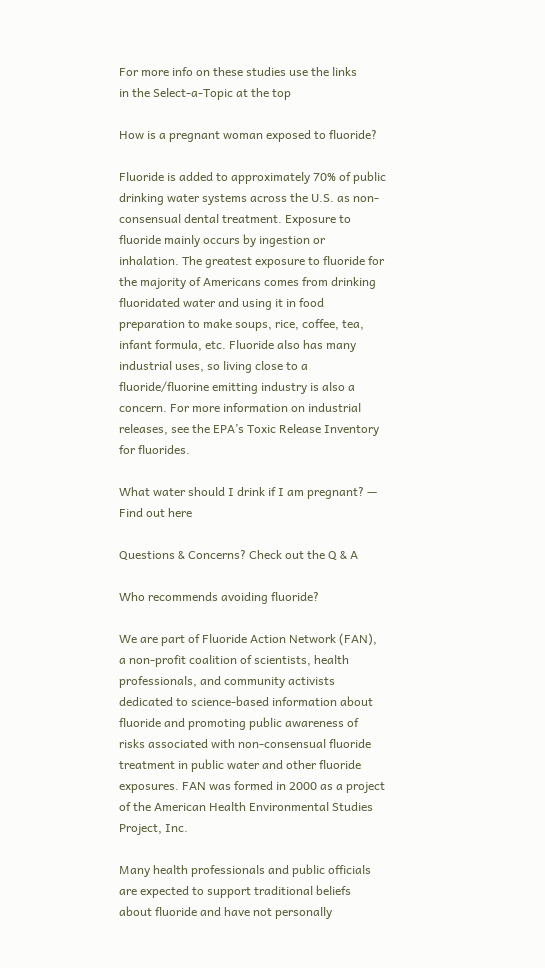For more info on these studies use the links
in the Select-a-Topic at the top

How is a pregnant woman exposed to fluoride?

Fluoride is added to approximately 70% of public drinking water systems across the U.S. as non-consensual dental treatment. Exposure to fluoride mainly occurs by ingestion or inhalation. The greatest exposure to fluoride for the majority of Americans comes from drinking fluoridated water and using it in food preparation to make soups, rice, coffee, tea, infant formula, etc. Fluoride also has many industrial uses, so living close to a fluoride/fluorine emitting industry is also a concern. For more information on industrial releases, see the EPA’s Toxic Release Inventory for fluorides.

What water should I drink if I am pregnant? — Find out here

Questions & Concerns? Check out the Q & A

Who recommends avoiding fluoride?

We are part of Fluoride Action Network (FAN), a non-profit coalition of scientists, health professionals, and community activists dedicated to science-based information about fluoride and promoting public awareness of risks associated with non-consensual fluoride treatment in public water and other fluoride exposures. FAN was formed in 2000 as a project of the American Health Environmental Studies Project, Inc.

Many health professionals and public officials are expected to support traditional beliefs about fluoride and have not personally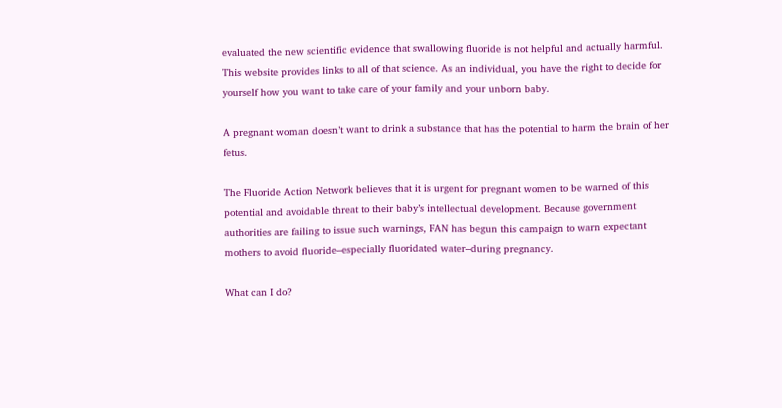evaluated the new scientific evidence that swallowing fluoride is not helpful and actually harmful. This website provides links to all of that science. As an individual, you have the right to decide for yourself how you want to take care of your family and your unborn baby.

A pregnant woman doesn’t want to drink a substance that has the potential to harm the brain of her fetus.

The Fluoride Action Network believes that it is urgent for pregnant women to be warned of this potential and avoidable threat to their baby’s intellectual development. Because government authorities are failing to issue such warnings, FAN has begun this campaign to warn expectant mothers to avoid fluoride–especially fluoridated water–during pregnancy.

What can I do?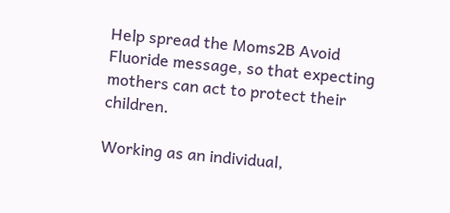Help spread the Moms2B Avoid Fluoride message, so that expecting mothers can act to protect their children.

Working as an individual,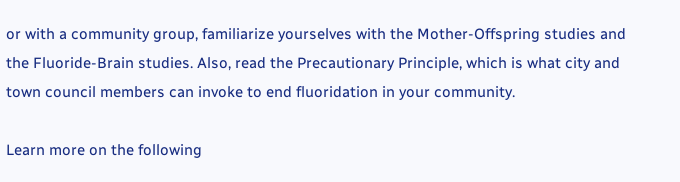or with a community group, familiarize yourselves with the Mother-Offspring studies and the Fluoride-Brain studies. Also, read the Precautionary Principle, which is what city and town council members can invoke to end fluoridation in your community.

Learn more on the following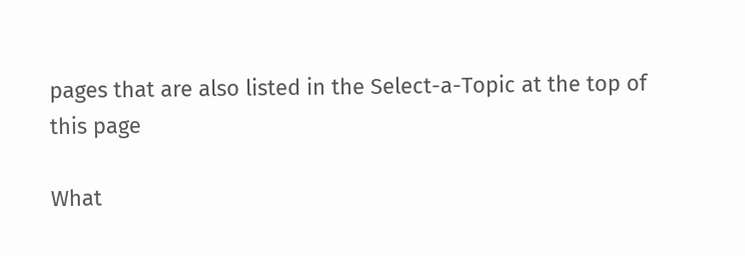pages that are also listed in the Select-a-Topic at the top of this page

What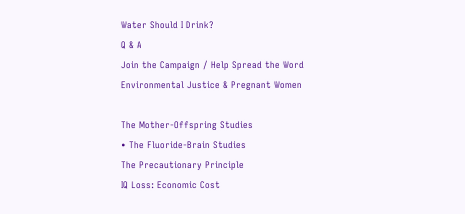Water Should I Drink?
Q & A
Join the Campaign / Help Spread the Word
Environmental Justice & Pregnant Women

The Mother-Offspring Studies
• The Fluoride-Brain Studies
The Precautionary Principle
IQ Loss: Economic Cost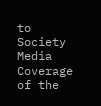to Society
Media Coverage of the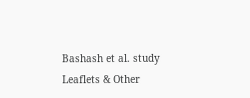Bashash et al. study
Leaflets & Other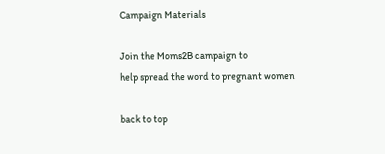Campaign Materials

Join the Moms2B campaign to
help spread the word to pregnant women

back to top